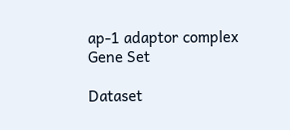ap-1 adaptor complex Gene Set

Dataset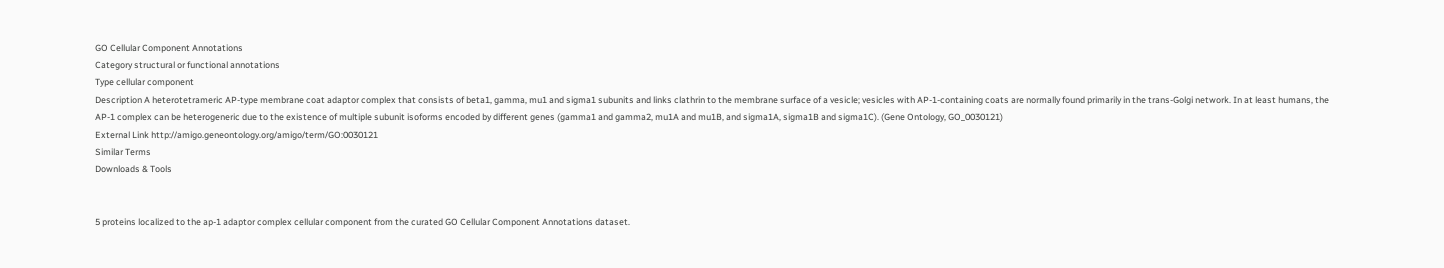GO Cellular Component Annotations
Category structural or functional annotations
Type cellular component
Description A heterotetrameric AP-type membrane coat adaptor complex that consists of beta1, gamma, mu1 and sigma1 subunits and links clathrin to the membrane surface of a vesicle; vesicles with AP-1-containing coats are normally found primarily in the trans-Golgi network. In at least humans, the AP-1 complex can be heterogeneric due to the existence of multiple subunit isoforms encoded by different genes (gamma1 and gamma2, mu1A and mu1B, and sigma1A, sigma1B and sigma1C). (Gene Ontology, GO_0030121)
External Link http://amigo.geneontology.org/amigo/term/GO:0030121
Similar Terms
Downloads & Tools


5 proteins localized to the ap-1 adaptor complex cellular component from the curated GO Cellular Component Annotations dataset.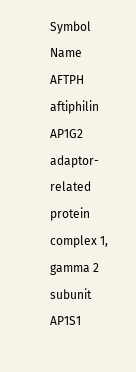Symbol Name
AFTPH aftiphilin
AP1G2 adaptor-related protein complex 1, gamma 2 subunit
AP1S1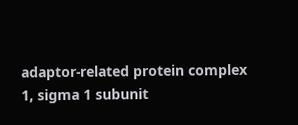adaptor-related protein complex 1, sigma 1 subunit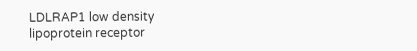LDLRAP1 low density lipoprotein receptor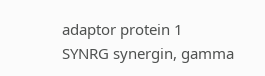adaptor protein 1
SYNRG synergin, gamma